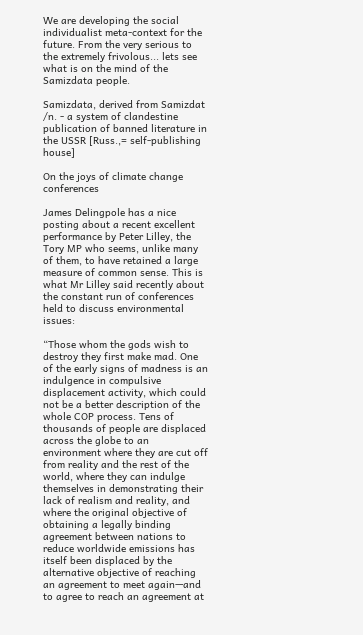We are developing the social individualist meta-context for the future. From the very serious to the extremely frivolous... lets see what is on the mind of the Samizdata people.

Samizdata, derived from Samizdat /n. - a system of clandestine publication of banned literature in the USSR [Russ.,= self-publishing house]

On the joys of climate change conferences

James Delingpole has a nice posting about a recent excellent performance by Peter Lilley, the Tory MP who seems, unlike many of them, to have retained a large measure of common sense. This is what Mr Lilley said recently about the constant run of conferences held to discuss environmental issues:

“Those whom the gods wish to destroy they first make mad. One of the early signs of madness is an indulgence in compulsive displacement activity, which could not be a better description of the whole COP process. Tens of thousands of people are displaced across the globe to an environment where they are cut off from reality and the rest of the world, where they can indulge themselves in demonstrating their lack of realism and reality, and where the original objective of obtaining a legally binding agreement between nations to reduce worldwide emissions has itself been displaced by the alternative objective of reaching an agreement to meet again—and to agree to reach an agreement at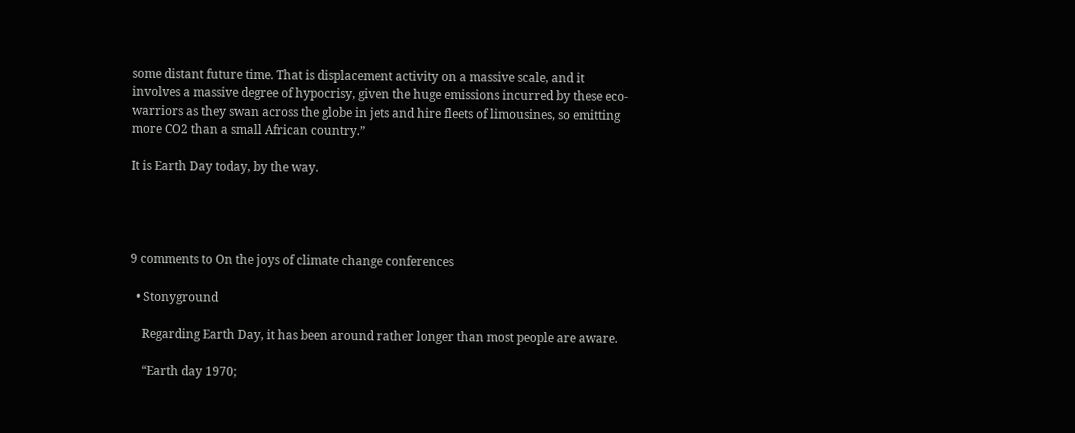some distant future time. That is displacement activity on a massive scale, and it involves a massive degree of hypocrisy, given the huge emissions incurred by these eco-warriors as they swan across the globe in jets and hire fleets of limousines, so emitting more CO2 than a small African country.”

It is Earth Day today, by the way.




9 comments to On the joys of climate change conferences

  • Stonyground

    Regarding Earth Day, it has been around rather longer than most people are aware.

    “Earth day 1970;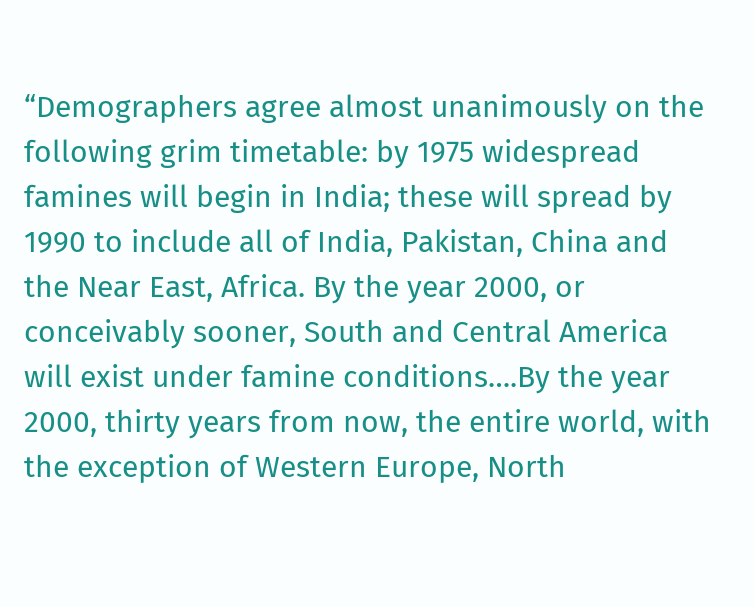“Demographers agree almost unanimously on the following grim timetable: by 1975 widespread famines will begin in India; these will spread by 1990 to include all of India, Pakistan, China and the Near East, Africa. By the year 2000, or conceivably sooner, South and Central America will exist under famine conditions….By the year 2000, thirty years from now, the entire world, with the exception of Western Europe, North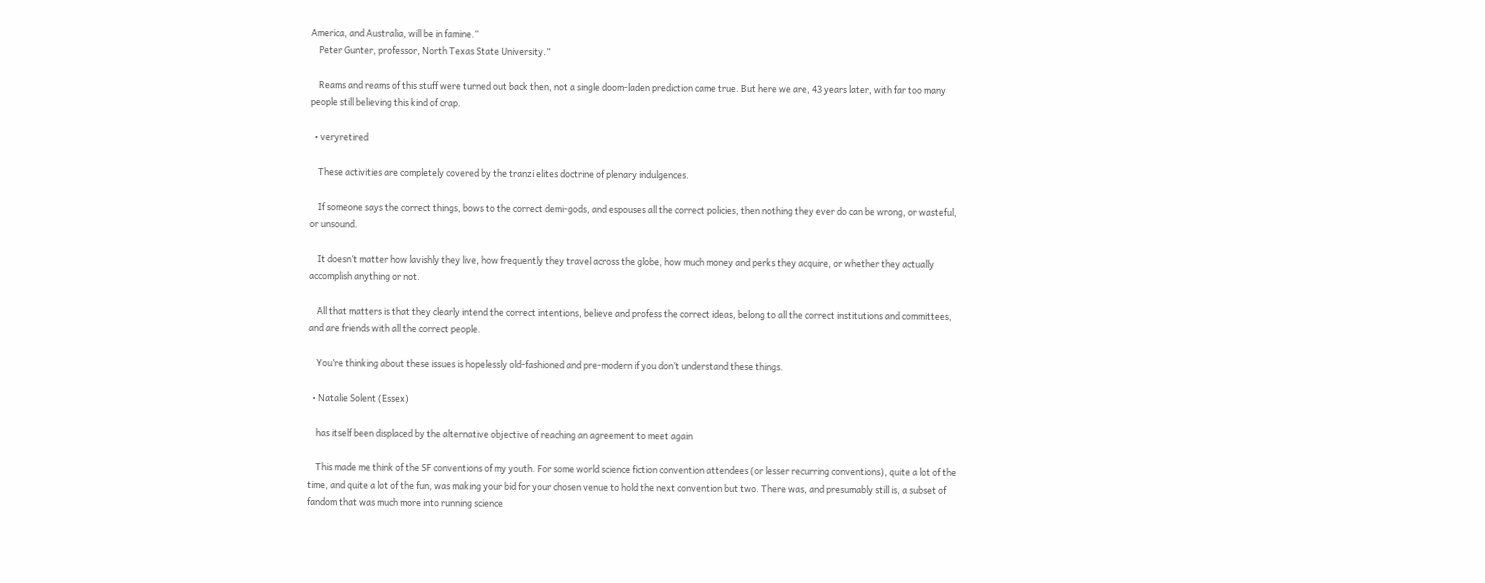America, and Australia, will be in famine.”
    Peter Gunter, professor, North Texas State University.”

    Reams and reams of this stuff were turned out back then, not a single doom-laden prediction came true. But here we are, 43 years later, with far too many people still believing this kind of crap.

  • veryretired

    These activities are completely covered by the tranzi elites doctrine of plenary indulgences.

    If someone says the correct things, bows to the correct demi-gods, and espouses all the correct policies, then nothing they ever do can be wrong, or wasteful, or unsound.

    It doesn’t matter how lavishly they live, how frequently they travel across the globe, how much money and perks they acquire, or whether they actually accomplish anything or not.

    All that matters is that they clearly intend the correct intentions, believe and profess the correct ideas, belong to all the correct institutions and committees, and are friends with all the correct people.

    You’re thinking about these issues is hopelessly old-fashioned and pre-modern if you don’t understand these things.

  • Natalie Solent (Essex)

    has itself been displaced by the alternative objective of reaching an agreement to meet again

    This made me think of the SF conventions of my youth. For some world science fiction convention attendees (or lesser recurring conventions), quite a lot of the time, and quite a lot of the fun, was making your bid for your chosen venue to hold the next convention but two. There was, and presumably still is, a subset of fandom that was much more into running science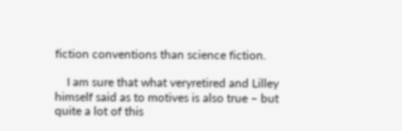fiction conventions than science fiction.

    I am sure that what veryretired and Lilley himself said as to motives is also true – but quite a lot of this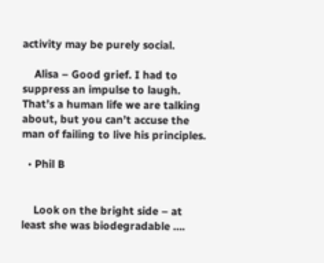activity may be purely social.

    Alisa – Good grief. I had to suppress an impulse to laugh. That’s a human life we are talking about, but you can’t accuse the man of failing to live his principles.

  • Phil B


    Look on the bright side – at least she was biodegradable ….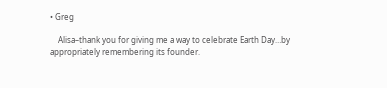• Greg

    Alisa–thank you for giving me a way to celebrate Earth Day…by appropriately remembering its founder.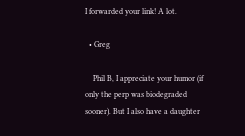I forwarded your link! A lot.

  • Greg

    Phil B, I appreciate your humor (if only the perp was biodegraded sooner). But I also have a daughter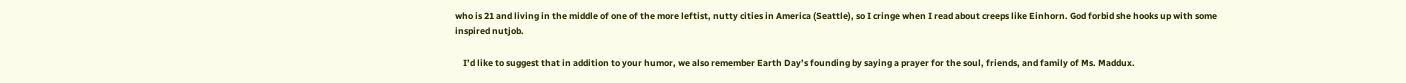who is 21 and living in the middle of one of the more leftist, nutty cities in America (Seattle), so I cringe when I read about creeps like Einhorn. God forbid she hooks up with some inspired nutjob.

    I’d like to suggest that in addition to your humor, we also remember Earth Day’s founding by saying a prayer for the soul, friends, and family of Ms. Maddux.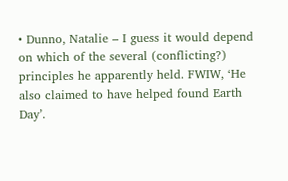• Dunno, Natalie – I guess it would depend on which of the several (conflicting?) principles he apparently held. FWIW, ‘He also claimed to have helped found Earth Day’.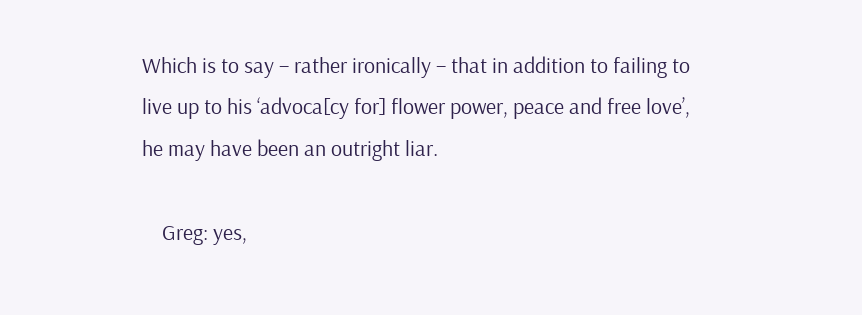Which is to say – rather ironically – that in addition to failing to live up to his ‘advoca[cy for] flower power, peace and free love’, he may have been an outright liar.

    Greg: yes,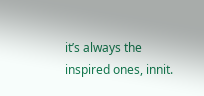it’s always the inspired ones, innit.